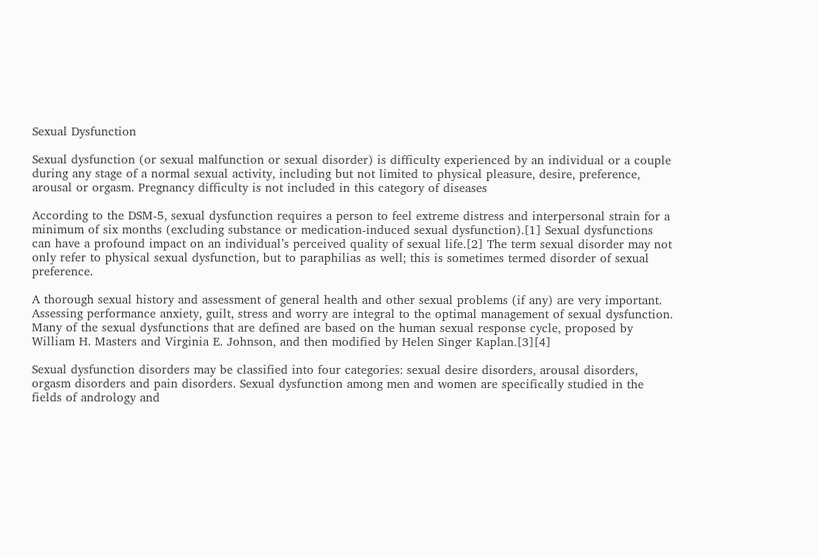Sexual Dysfunction

Sexual dysfunction (or sexual malfunction or sexual disorder) is difficulty experienced by an individual or a couple during any stage of a normal sexual activity, including but not limited to physical pleasure, desire, preference, arousal or orgasm. Pregnancy difficulty is not included in this category of diseases

According to the DSM-5, sexual dysfunction requires a person to feel extreme distress and interpersonal strain for a minimum of six months (excluding substance or medication-induced sexual dysfunction).[1] Sexual dysfunctions can have a profound impact on an individual’s perceived quality of sexual life.[2] The term sexual disorder may not only refer to physical sexual dysfunction, but to paraphilias as well; this is sometimes termed disorder of sexual preference.

A thorough sexual history and assessment of general health and other sexual problems (if any) are very important. Assessing performance anxiety, guilt, stress and worry are integral to the optimal management of sexual dysfunction. Many of the sexual dysfunctions that are defined are based on the human sexual response cycle, proposed by William H. Masters and Virginia E. Johnson, and then modified by Helen Singer Kaplan.[3][4]

Sexual dysfunction disorders may be classified into four categories: sexual desire disorders, arousal disorders, orgasm disorders and pain disorders. Sexual dysfunction among men and women are specifically studied in the fields of andrology and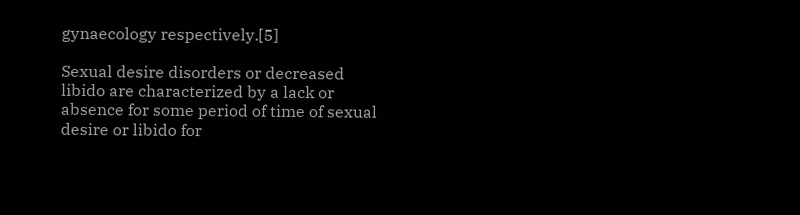gynaecology respectively.[5]

Sexual desire disorders or decreased libido are characterized by a lack or absence for some period of time of sexual desire or libido for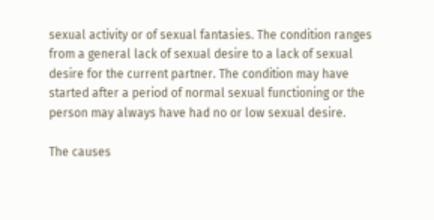sexual activity or of sexual fantasies. The condition ranges from a general lack of sexual desire to a lack of sexual desire for the current partner. The condition may have started after a period of normal sexual functioning or the person may always have had no or low sexual desire.

The causes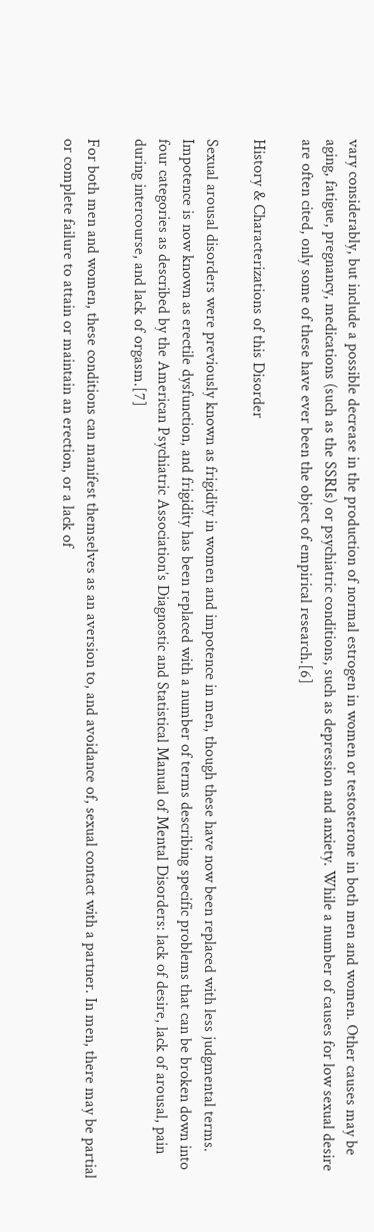vary considerably, but include a possible decrease in the production of normal estrogen in women or testosterone in both men and women. Other causes may be aging, fatigue, pregnancy, medications (such as the SSRIs) or psychiatric conditions, such as depression and anxiety. While a number of causes for low sexual desire are often cited, only some of these have ever been the object of empirical research.[6]

History & Characterizations of this Disorder

Sexual arousal disorders were previously known as frigidity in women and impotence in men, though these have now been replaced with less judgmental terms. Impotence is now known as erectile dysfunction, and frigidity has been replaced with a number of terms describing specific problems that can be broken down into four categories as described by the American Psychiatric Association’s Diagnostic and Statistical Manual of Mental Disorders: lack of desire, lack of arousal, pain during intercourse, and lack of orgasm.[7]

For both men and women, these conditions can manifest themselves as an aversion to, and avoidance of, sexual contact with a partner. In men, there may be partial or complete failure to attain or maintain an erection, or a lack of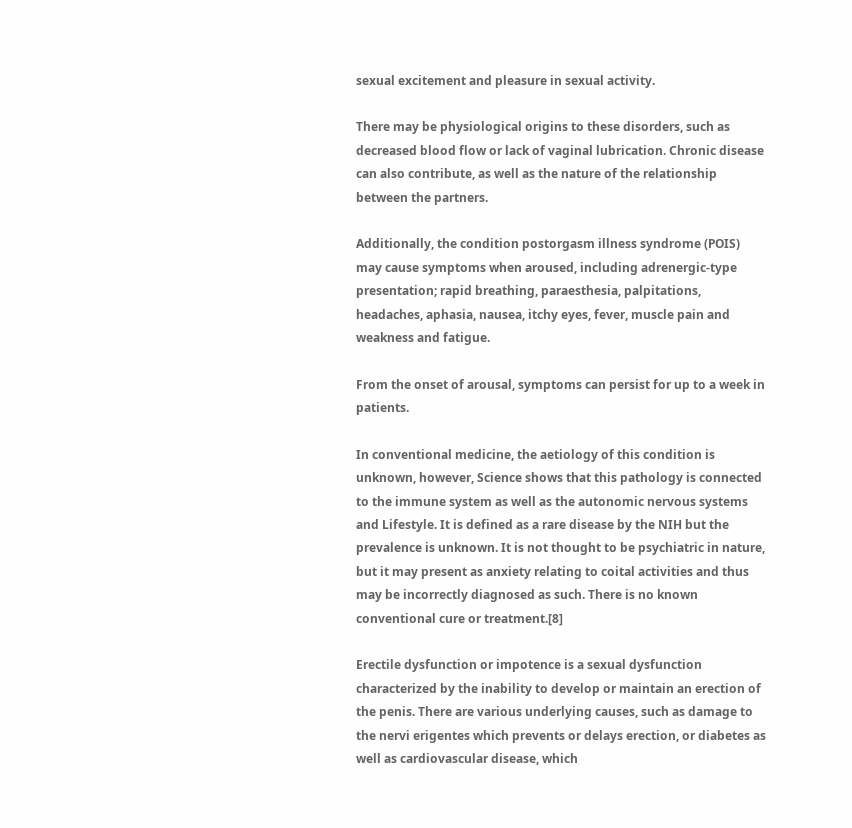sexual excitement and pleasure in sexual activity.

There may be physiological origins to these disorders, such as decreased blood flow or lack of vaginal lubrication. Chronic disease can also contribute, as well as the nature of the relationship between the partners.

Additionally, the condition postorgasm illness syndrome (POIS) may cause symptoms when aroused, including adrenergic-type presentation; rapid breathing, paraesthesia, palpitations, headaches, aphasia, nausea, itchy eyes, fever, muscle pain and weakness and fatigue.

From the onset of arousal, symptoms can persist for up to a week in patients.

In conventional medicine, the aetiology of this condition is unknown, however, Science shows that this pathology is connected to the immune system as well as the autonomic nervous systems and Lifestyle. It is defined as a rare disease by the NIH but the prevalence is unknown. It is not thought to be psychiatric in nature, but it may present as anxiety relating to coital activities and thus may be incorrectly diagnosed as such. There is no known conventional cure or treatment.[8]

Erectile dysfunction or impotence is a sexual dysfunction characterized by the inability to develop or maintain an erection of the penis. There are various underlying causes, such as damage to the nervi erigentes which prevents or delays erection, or diabetes as well as cardiovascular disease, which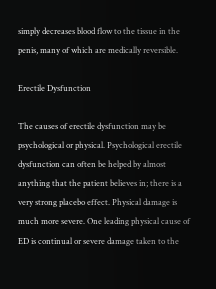simply decreases blood flow to the tissue in the penis, many of which are medically reversible.

Erectile Dysfunction

The causes of erectile dysfunction may be psychological or physical. Psychological erectile dysfunction can often be helped by almost anything that the patient believes in; there is a very strong placebo effect. Physical damage is much more severe. One leading physical cause of ED is continual or severe damage taken to the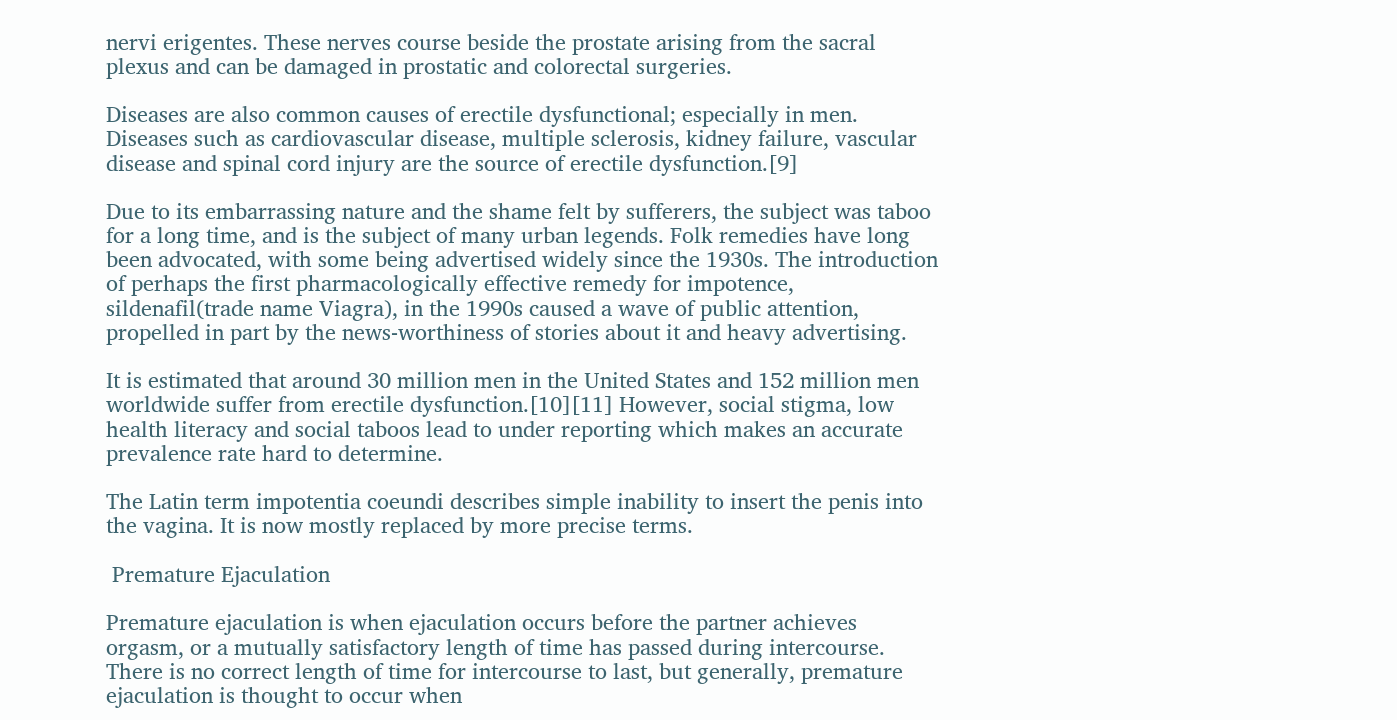nervi erigentes. These nerves course beside the prostate arising from the sacral plexus and can be damaged in prostatic and colorectal surgeries.

Diseases are also common causes of erectile dysfunctional; especially in men. Diseases such as cardiovascular disease, multiple sclerosis, kidney failure, vascular disease and spinal cord injury are the source of erectile dysfunction.[9]

Due to its embarrassing nature and the shame felt by sufferers, the subject was taboo for a long time, and is the subject of many urban legends. Folk remedies have long been advocated, with some being advertised widely since the 1930s. The introduction of perhaps the first pharmacologically effective remedy for impotence, sildenafil(trade name Viagra), in the 1990s caused a wave of public attention, propelled in part by the news-worthiness of stories about it and heavy advertising.

It is estimated that around 30 million men in the United States and 152 million men worldwide suffer from erectile dysfunction.[10][11] However, social stigma, low health literacy and social taboos lead to under reporting which makes an accurate prevalence rate hard to determine.

The Latin term impotentia coeundi describes simple inability to insert the penis into the vagina. It is now mostly replaced by more precise terms.

 Premature Ejaculation

Premature ejaculation is when ejaculation occurs before the partner achieves orgasm, or a mutually satisfactory length of time has passed during intercourse. There is no correct length of time for intercourse to last, but generally, premature ejaculation is thought to occur when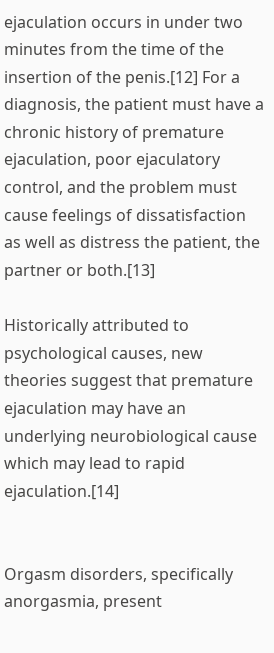ejaculation occurs in under two minutes from the time of the insertion of the penis.[12] For a diagnosis, the patient must have a chronic history of premature ejaculation, poor ejaculatory control, and the problem must cause feelings of dissatisfaction as well as distress the patient, the partner or both.[13]

Historically attributed to psychological causes, new theories suggest that premature ejaculation may have an underlying neurobiological cause which may lead to rapid ejaculation.[14]


Orgasm disorders, specifically anorgasmia, present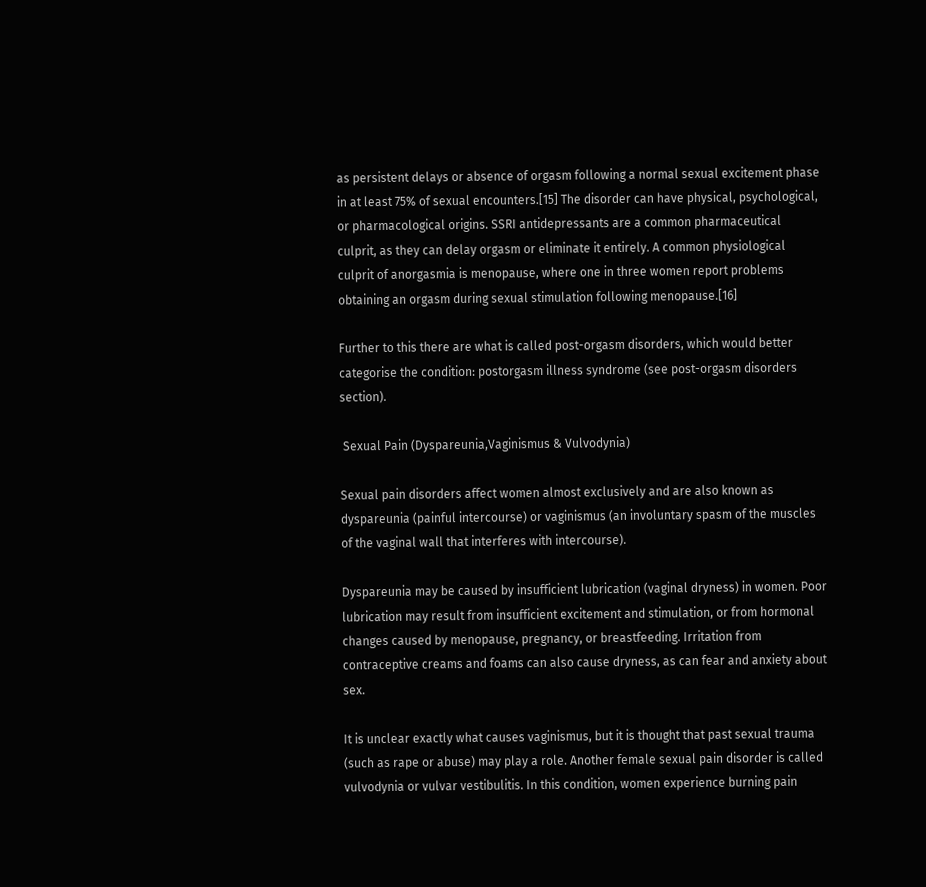as persistent delays or absence of orgasm following a normal sexual excitement phase in at least 75% of sexual encounters.[15] The disorder can have physical, psychological, or pharmacological origins. SSRI antidepressants are a common pharmaceutical culprit, as they can delay orgasm or eliminate it entirely. A common physiological culprit of anorgasmia is menopause, where one in three women report problems obtaining an orgasm during sexual stimulation following menopause.[16]

Further to this there are what is called post-orgasm disorders, which would better categorise the condition: postorgasm illness syndrome (see post-orgasm disorders section).

 Sexual Pain (Dyspareunia,Vaginismus & Vulvodynia)

Sexual pain disorders affect women almost exclusively and are also known as dyspareunia (painful intercourse) or vaginismus (an involuntary spasm of the muscles of the vaginal wall that interferes with intercourse).

Dyspareunia may be caused by insufficient lubrication (vaginal dryness) in women. Poor lubrication may result from insufficient excitement and stimulation, or from hormonal changes caused by menopause, pregnancy, or breastfeeding. Irritation from contraceptive creams and foams can also cause dryness, as can fear and anxiety about sex.

It is unclear exactly what causes vaginismus, but it is thought that past sexual trauma (such as rape or abuse) may play a role. Another female sexual pain disorder is called vulvodynia or vulvar vestibulitis. In this condition, women experience burning pain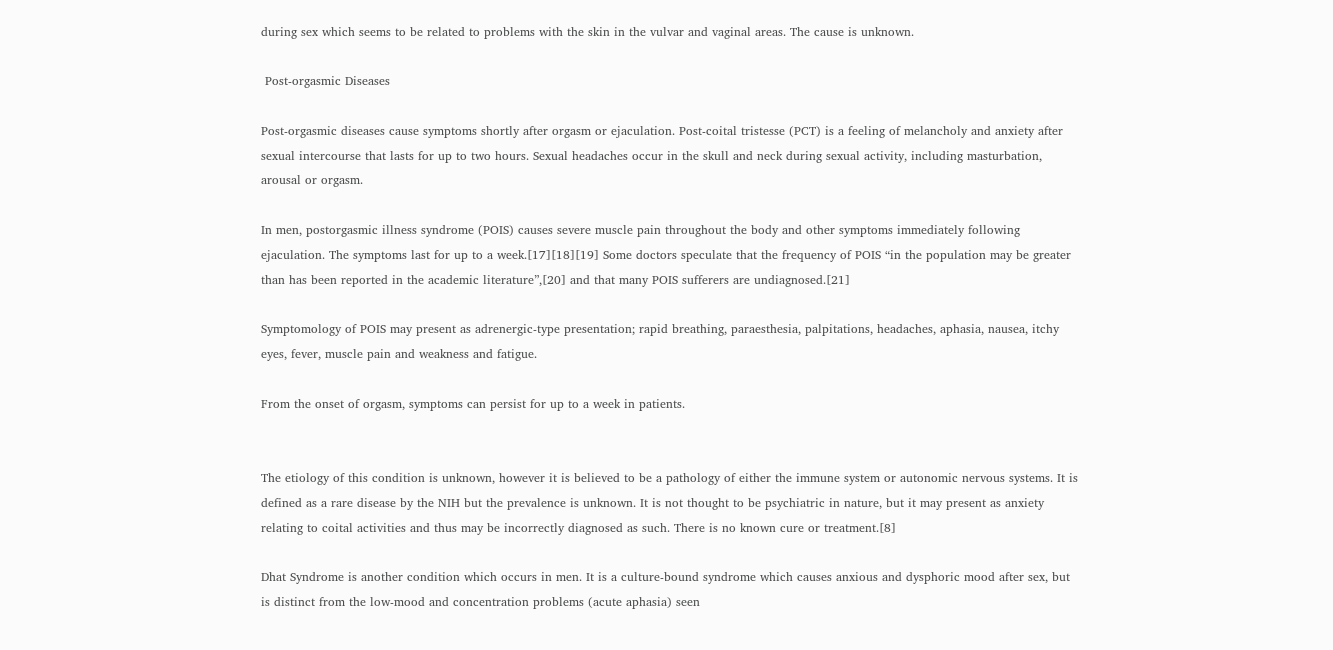during sex which seems to be related to problems with the skin in the vulvar and vaginal areas. The cause is unknown.

 Post-orgasmic Diseases

Post-orgasmic diseases cause symptoms shortly after orgasm or ejaculation. Post-coital tristesse (PCT) is a feeling of melancholy and anxiety after sexual intercourse that lasts for up to two hours. Sexual headaches occur in the skull and neck during sexual activity, including masturbation, arousal or orgasm.

In men, postorgasmic illness syndrome (POIS) causes severe muscle pain throughout the body and other symptoms immediately following ejaculation. The symptoms last for up to a week.[17][18][19] Some doctors speculate that the frequency of POIS “in the population may be greater than has been reported in the academic literature”,[20] and that many POIS sufferers are undiagnosed.[21]

Symptomology of POIS may present as adrenergic-type presentation; rapid breathing, paraesthesia, palpitations, headaches, aphasia, nausea, itchy eyes, fever, muscle pain and weakness and fatigue.

From the onset of orgasm, symptoms can persist for up to a week in patients.


The etiology of this condition is unknown, however it is believed to be a pathology of either the immune system or autonomic nervous systems. It is defined as a rare disease by the NIH but the prevalence is unknown. It is not thought to be psychiatric in nature, but it may present as anxiety relating to coital activities and thus may be incorrectly diagnosed as such. There is no known cure or treatment.[8]

Dhat Syndrome is another condition which occurs in men. It is a culture-bound syndrome which causes anxious and dysphoric mood after sex, but is distinct from the low-mood and concentration problems (acute aphasia) seen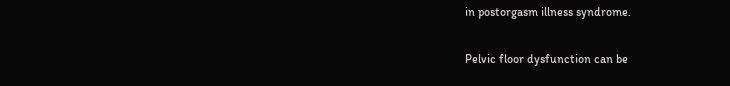in postorgasm illness syndrome.

Pelvic floor dysfunction can be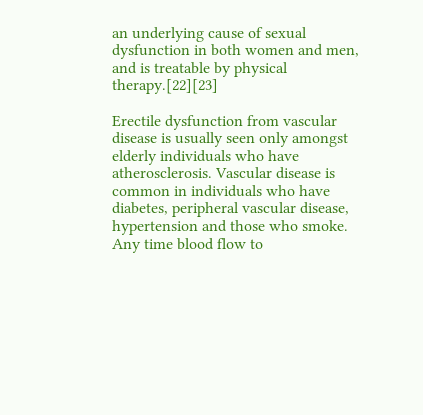an underlying cause of sexual dysfunction in both women and men, and is treatable by physical therapy.[22][23]

Erectile dysfunction from vascular disease is usually seen only amongst elderly individuals who have atherosclerosis. Vascular disease is common in individuals who have diabetes, peripheral vascular disease, hypertension and those who smoke. Any time blood flow to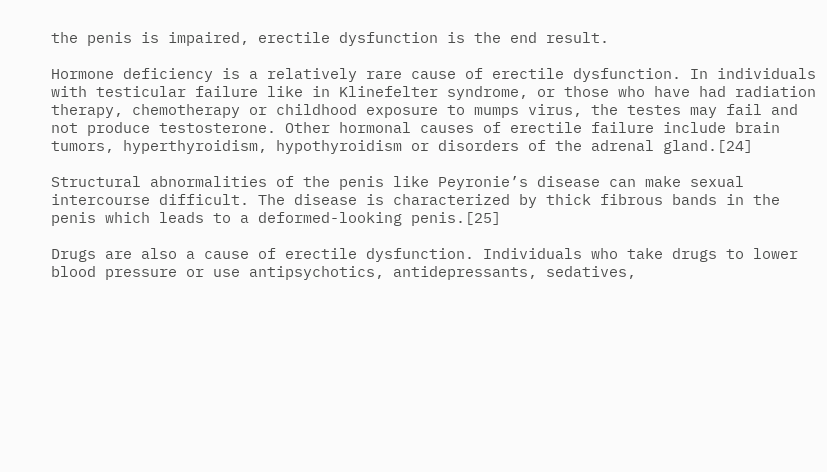the penis is impaired, erectile dysfunction is the end result.

Hormone deficiency is a relatively rare cause of erectile dysfunction. In individuals with testicular failure like in Klinefelter syndrome, or those who have had radiation therapy, chemotherapy or childhood exposure to mumps virus, the testes may fail and not produce testosterone. Other hormonal causes of erectile failure include brain tumors, hyperthyroidism, hypothyroidism or disorders of the adrenal gland.[24]

Structural abnormalities of the penis like Peyronie’s disease can make sexual intercourse difficult. The disease is characterized by thick fibrous bands in the penis which leads to a deformed-looking penis.[25]

Drugs are also a cause of erectile dysfunction. Individuals who take drugs to lower blood pressure or use antipsychotics, antidepressants, sedatives,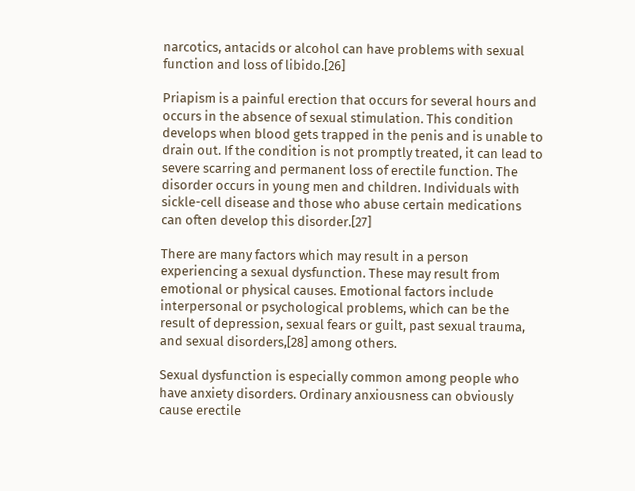narcotics, antacids or alcohol can have problems with sexual function and loss of libido.[26]

Priapism is a painful erection that occurs for several hours and occurs in the absence of sexual stimulation. This condition develops when blood gets trapped in the penis and is unable to drain out. If the condition is not promptly treated, it can lead to severe scarring and permanent loss of erectile function. The disorder occurs in young men and children. Individuals with sickle-cell disease and those who abuse certain medications can often develop this disorder.[27]

There are many factors which may result in a person experiencing a sexual dysfunction. These may result from emotional or physical causes. Emotional factors include interpersonal or psychological problems, which can be the result of depression, sexual fears or guilt, past sexual trauma, and sexual disorders,[28] among others.

Sexual dysfunction is especially common among people who have anxiety disorders. Ordinary anxiousness can obviously cause erectile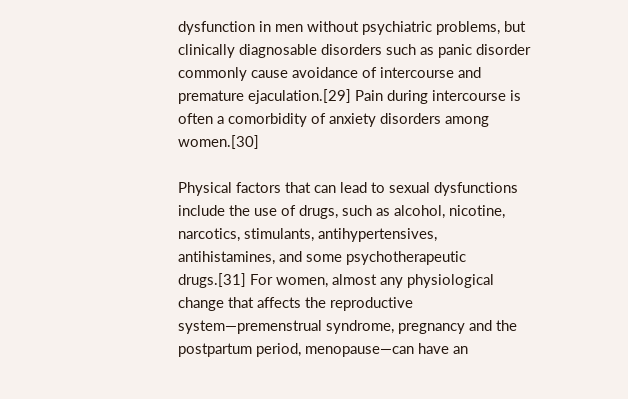dysfunction in men without psychiatric problems, but clinically diagnosable disorders such as panic disorder commonly cause avoidance of intercourse and premature ejaculation.[29] Pain during intercourse is often a comorbidity of anxiety disorders among women.[30]

Physical factors that can lead to sexual dysfunctions include the use of drugs, such as alcohol, nicotine, narcotics, stimulants, antihypertensives, antihistamines, and some psychotherapeutic drugs.[31] For women, almost any physiological change that affects the reproductive system—premenstrual syndrome, pregnancy and the postpartum period, menopause—can have an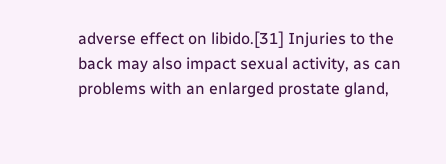adverse effect on libido.[31] Injuries to the back may also impact sexual activity, as can problems with an enlarged prostate gland,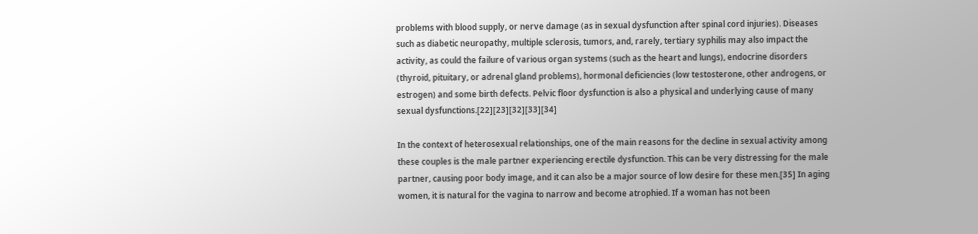problems with blood supply, or nerve damage (as in sexual dysfunction after spinal cord injuries). Diseases such as diabetic neuropathy, multiple sclerosis, tumors, and, rarely, tertiary syphilis may also impact the activity, as could the failure of various organ systems (such as the heart and lungs), endocrine disorders (thyroid, pituitary, or adrenal gland problems), hormonal deficiencies (low testosterone, other androgens, or estrogen) and some birth defects. Pelvic floor dysfunction is also a physical and underlying cause of many sexual dysfunctions.[22][23][32][33][34]

In the context of heterosexual relationships, one of the main reasons for the decline in sexual activity among these couples is the male partner experiencing erectile dysfunction. This can be very distressing for the male partner, causing poor body image, and it can also be a major source of low desire for these men.[35] In aging women, it is natural for the vagina to narrow and become atrophied. If a woman has not been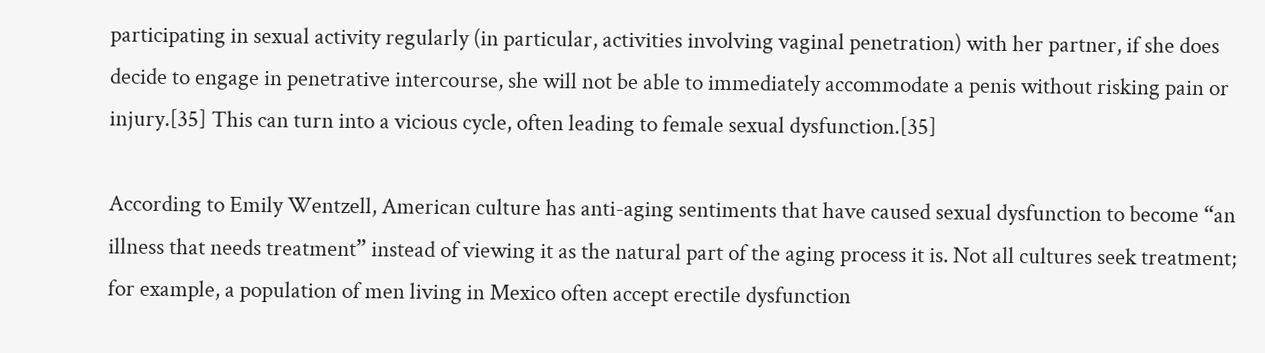participating in sexual activity regularly (in particular, activities involving vaginal penetration) with her partner, if she does decide to engage in penetrative intercourse, she will not be able to immediately accommodate a penis without risking pain or injury.[35] This can turn into a vicious cycle, often leading to female sexual dysfunction.[35]

According to Emily Wentzell, American culture has anti-aging sentiments that have caused sexual dysfunction to become “an illness that needs treatment” instead of viewing it as the natural part of the aging process it is. Not all cultures seek treatment; for example, a population of men living in Mexico often accept erectile dysfunction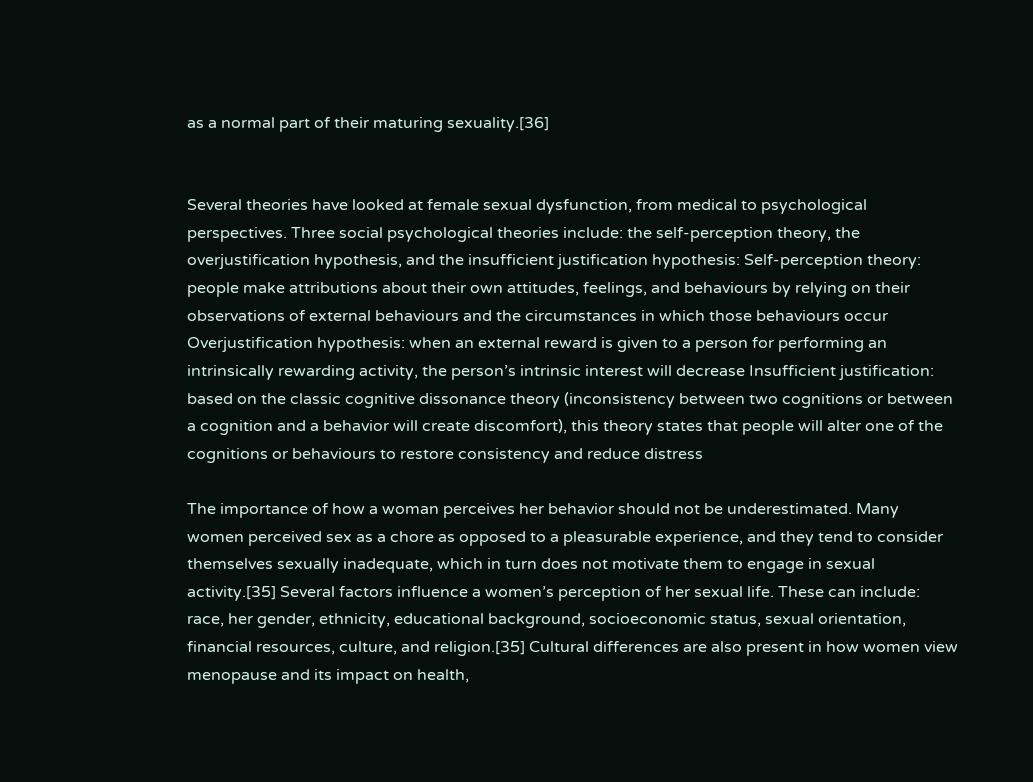as a normal part of their maturing sexuality.[36]


Several theories have looked at female sexual dysfunction, from medical to psychological perspectives. Three social psychological theories include: the self-perception theory, the overjustification hypothesis, and the insufficient justification hypothesis: Self-perception theory: people make attributions about their own attitudes, feelings, and behaviours by relying on their observations of external behaviours and the circumstances in which those behaviours occur Overjustification hypothesis: when an external reward is given to a person for performing an intrinsically rewarding activity, the person’s intrinsic interest will decrease Insufficient justification: based on the classic cognitive dissonance theory (inconsistency between two cognitions or between a cognition and a behavior will create discomfort), this theory states that people will alter one of the cognitions or behaviours to restore consistency and reduce distress

The importance of how a woman perceives her behavior should not be underestimated. Many women perceived sex as a chore as opposed to a pleasurable experience, and they tend to consider themselves sexually inadequate, which in turn does not motivate them to engage in sexual activity.[35] Several factors influence a women’s perception of her sexual life. These can include: race, her gender, ethnicity, educational background, socioeconomic status, sexual orientation, financial resources, culture, and religion.[35] Cultural differences are also present in how women view menopause and its impact on health,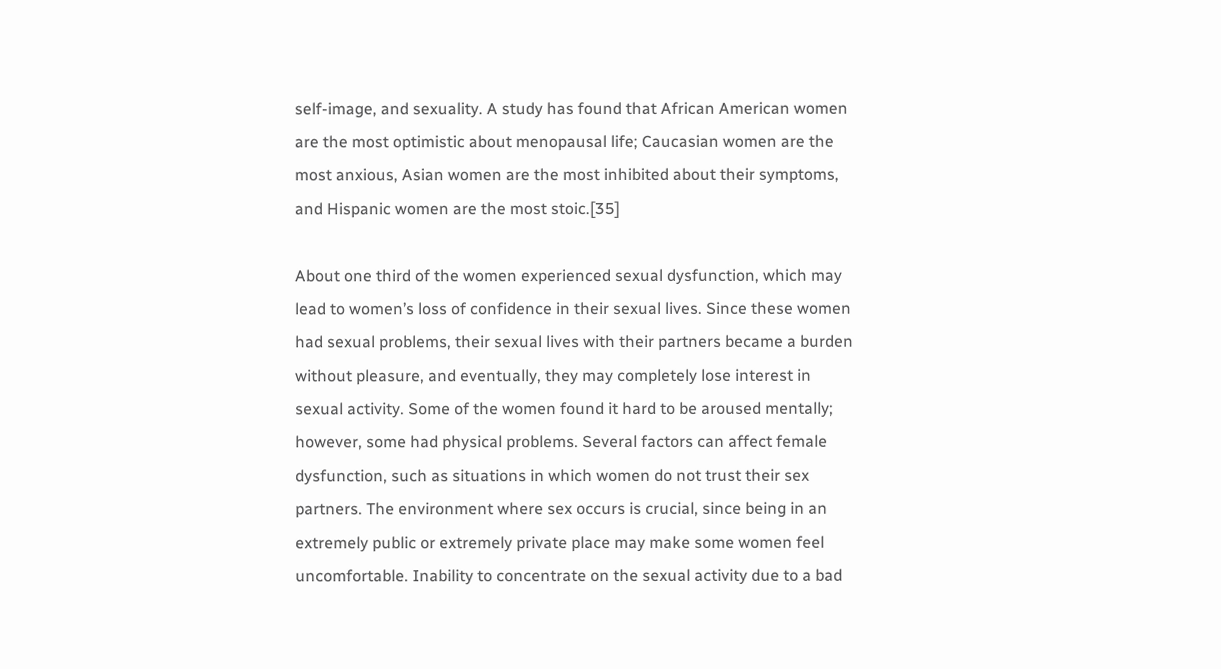self-image, and sexuality. A study has found that African American women are the most optimistic about menopausal life; Caucasian women are the most anxious, Asian women are the most inhibited about their symptoms, and Hispanic women are the most stoic.[35]

About one third of the women experienced sexual dysfunction, which may lead to women’s loss of confidence in their sexual lives. Since these women had sexual problems, their sexual lives with their partners became a burden without pleasure, and eventually, they may completely lose interest in sexual activity. Some of the women found it hard to be aroused mentally; however, some had physical problems. Several factors can affect female dysfunction, such as situations in which women do not trust their sex partners. The environment where sex occurs is crucial, since being in an extremely public or extremely private place may make some women feel uncomfortable. Inability to concentrate on the sexual activity due to a bad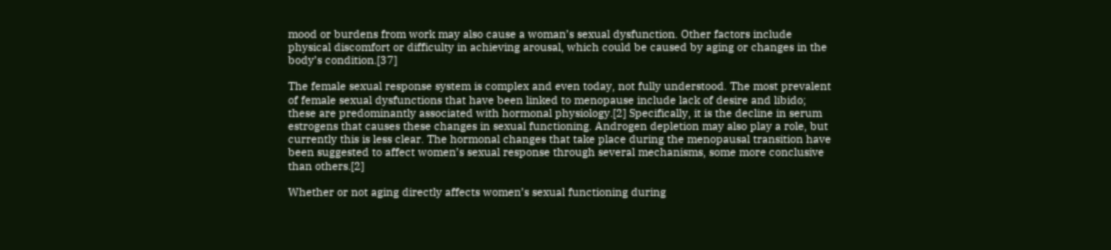mood or burdens from work may also cause a woman’s sexual dysfunction. Other factors include physical discomfort or difficulty in achieving arousal, which could be caused by aging or changes in the body’s condition.[37]

The female sexual response system is complex and even today, not fully understood. The most prevalent of female sexual dysfunctions that have been linked to menopause include lack of desire and libido; these are predominantly associated with hormonal physiology.[2] Specifically, it is the decline in serum estrogens that causes these changes in sexual functioning. Androgen depletion may also play a role, but currently this is less clear. The hormonal changes that take place during the menopausal transition have been suggested to affect women’s sexual response through several mechanisms, some more conclusive than others.[2]

Whether or not aging directly affects women’s sexual functioning during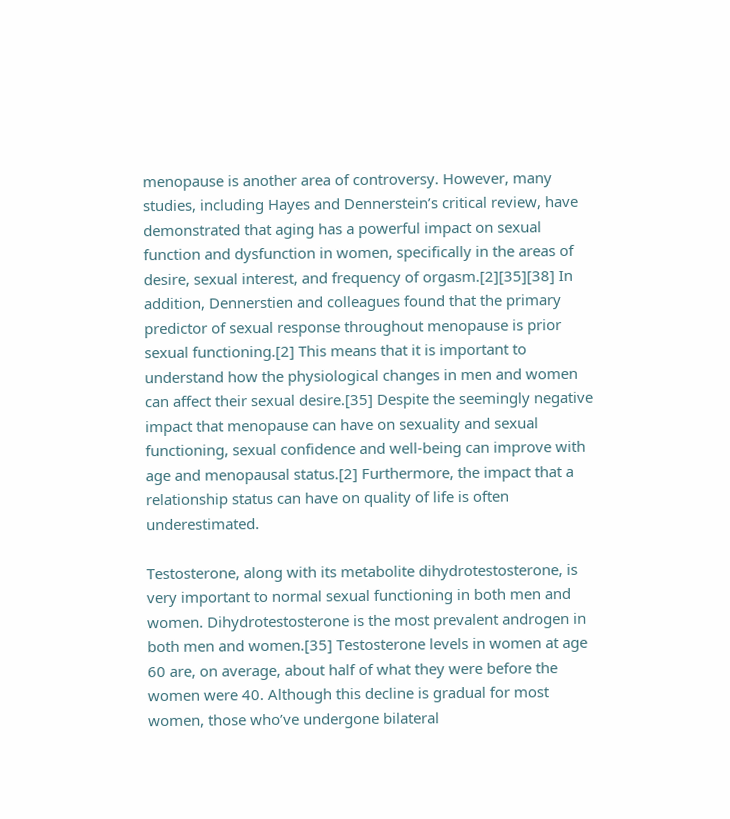menopause is another area of controversy. However, many studies, including Hayes and Dennerstein’s critical review, have demonstrated that aging has a powerful impact on sexual function and dysfunction in women, specifically in the areas of desire, sexual interest, and frequency of orgasm.[2][35][38] In addition, Dennerstien and colleagues found that the primary predictor of sexual response throughout menopause is prior sexual functioning.[2] This means that it is important to understand how the physiological changes in men and women can affect their sexual desire.[35] Despite the seemingly negative impact that menopause can have on sexuality and sexual functioning, sexual confidence and well-being can improve with age and menopausal status.[2] Furthermore, the impact that a relationship status can have on quality of life is often underestimated.

Testosterone, along with its metabolite dihydrotestosterone, is very important to normal sexual functioning in both men and women. Dihydrotestosterone is the most prevalent androgen in both men and women.[35] Testosterone levels in women at age 60 are, on average, about half of what they were before the women were 40. Although this decline is gradual for most women, those who’ve undergone bilateral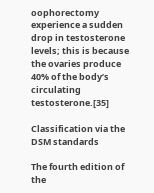oophorectomy experience a sudden drop in testosterone levels; this is because the ovaries produce 40% of the body’s circulating testosterone.[35]

Classification via the DSM standards

The fourth edition of the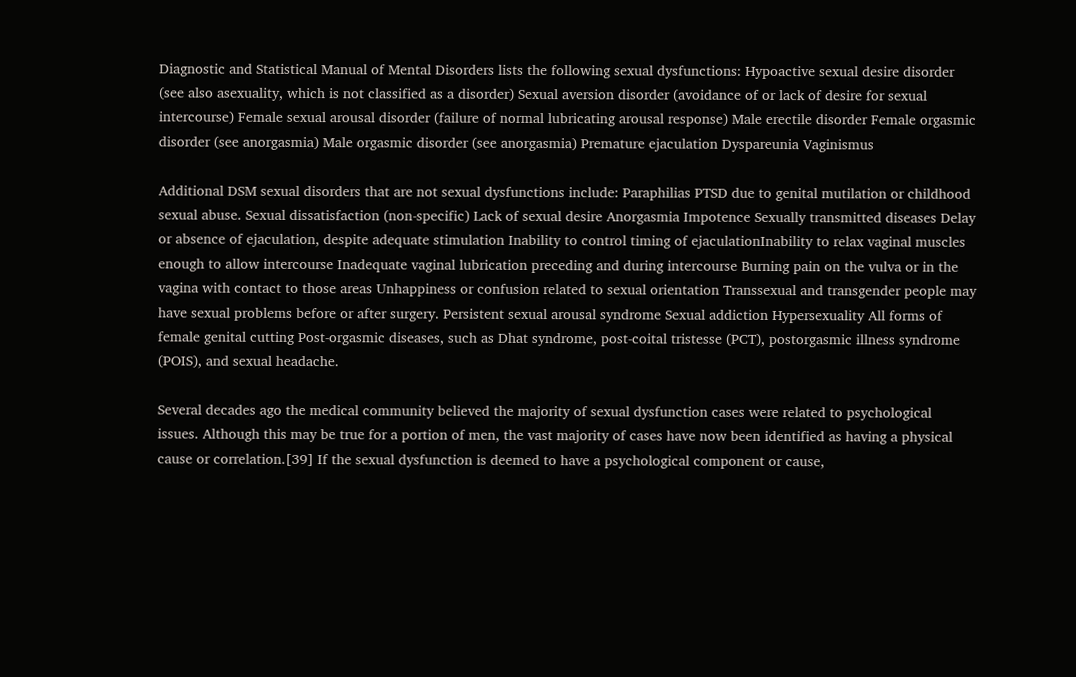Diagnostic and Statistical Manual of Mental Disorders lists the following sexual dysfunctions: Hypoactive sexual desire disorder (see also asexuality, which is not classified as a disorder) Sexual aversion disorder (avoidance of or lack of desire for sexual intercourse) Female sexual arousal disorder (failure of normal lubricating arousal response) Male erectile disorder Female orgasmic disorder (see anorgasmia) Male orgasmic disorder (see anorgasmia) Premature ejaculation Dyspareunia Vaginismus

Additional DSM sexual disorders that are not sexual dysfunctions include: Paraphilias PTSD due to genital mutilation or childhood sexual abuse. Sexual dissatisfaction (non-specific) Lack of sexual desire Anorgasmia Impotence Sexually transmitted diseases Delay or absence of ejaculation, despite adequate stimulation Inability to control timing of ejaculationInability to relax vaginal muscles enough to allow intercourse Inadequate vaginal lubrication preceding and during intercourse Burning pain on the vulva or in the vagina with contact to those areas Unhappiness or confusion related to sexual orientation Transsexual and transgender people may have sexual problems before or after surgery. Persistent sexual arousal syndrome Sexual addiction Hypersexuality All forms of female genital cutting Post-orgasmic diseases, such as Dhat syndrome, post-coital tristesse (PCT), postorgasmic illness syndrome (POIS), and sexual headache.

Several decades ago the medical community believed the majority of sexual dysfunction cases were related to psychological issues. Although this may be true for a portion of men, the vast majority of cases have now been identified as having a physical cause or correlation.[39] If the sexual dysfunction is deemed to have a psychological component or cause,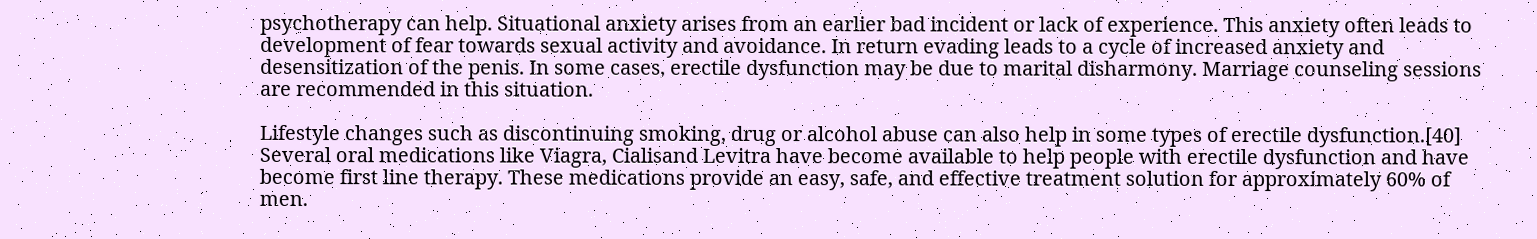psychotherapy can help. Situational anxiety arises from an earlier bad incident or lack of experience. This anxiety often leads to development of fear towards sexual activity and avoidance. In return evading leads to a cycle of increased anxiety and desensitization of the penis. In some cases, erectile dysfunction may be due to marital disharmony. Marriage counseling sessions are recommended in this situation.

Lifestyle changes such as discontinuing smoking, drug or alcohol abuse can also help in some types of erectile dysfunction.[40] Several oral medications like Viagra, Cialisand Levitra have become available to help people with erectile dysfunction and have become first line therapy. These medications provide an easy, safe, and effective treatment solution for approximately 60% of men.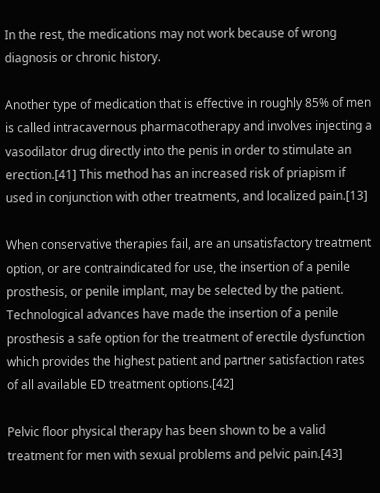In the rest, the medications may not work because of wrong diagnosis or chronic history.

Another type of medication that is effective in roughly 85% of men is called intracavernous pharmacotherapy and involves injecting a vasodilator drug directly into the penis in order to stimulate an erection.[41] This method has an increased risk of priapism if used in conjunction with other treatments, and localized pain.[13]

When conservative therapies fail, are an unsatisfactory treatment option, or are contraindicated for use, the insertion of a penile prosthesis, or penile implant, may be selected by the patient. Technological advances have made the insertion of a penile prosthesis a safe option for the treatment of erectile dysfunction which provides the highest patient and partner satisfaction rates of all available ED treatment options.[42]

Pelvic floor physical therapy has been shown to be a valid treatment for men with sexual problems and pelvic pain.[43]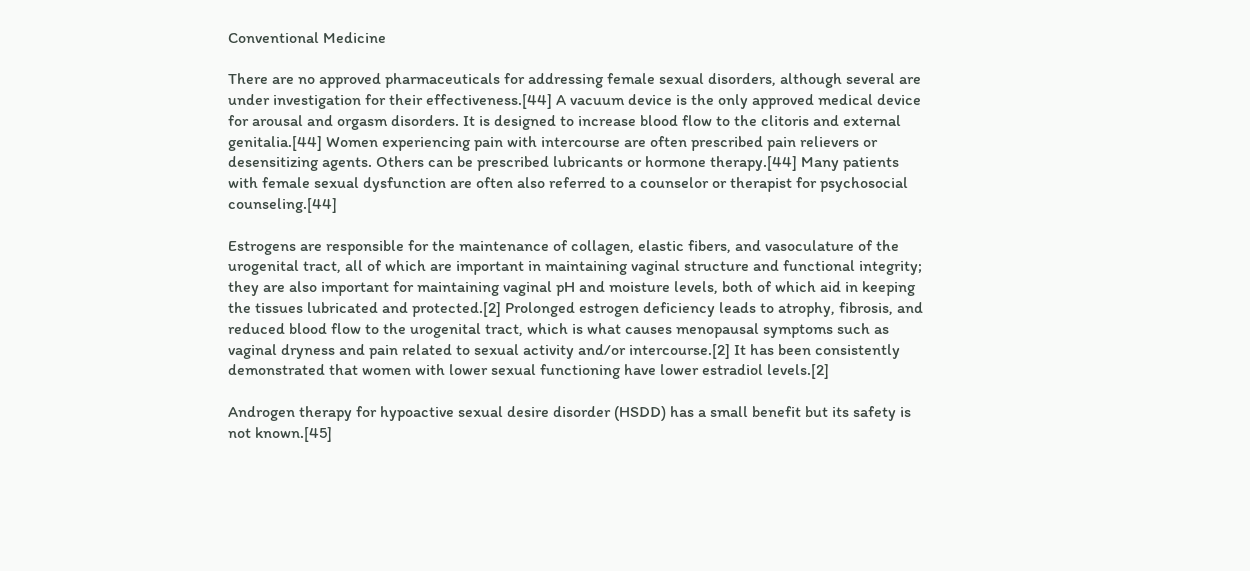Conventional Medicine

There are no approved pharmaceuticals for addressing female sexual disorders, although several are under investigation for their effectiveness.[44] A vacuum device is the only approved medical device for arousal and orgasm disorders. It is designed to increase blood flow to the clitoris and external genitalia.[44] Women experiencing pain with intercourse are often prescribed pain relievers or desensitizing agents. Others can be prescribed lubricants or hormone therapy.[44] Many patients with female sexual dysfunction are often also referred to a counselor or therapist for psychosocial counseling.[44]

Estrogens are responsible for the maintenance of collagen, elastic fibers, and vasoculature of the urogenital tract, all of which are important in maintaining vaginal structure and functional integrity; they are also important for maintaining vaginal pH and moisture levels, both of which aid in keeping the tissues lubricated and protected.[2] Prolonged estrogen deficiency leads to atrophy, fibrosis, and reduced blood flow to the urogenital tract, which is what causes menopausal symptoms such as vaginal dryness and pain related to sexual activity and/or intercourse.[2] It has been consistently demonstrated that women with lower sexual functioning have lower estradiol levels.[2]

Androgen therapy for hypoactive sexual desire disorder (HSDD) has a small benefit but its safety is not known.[45]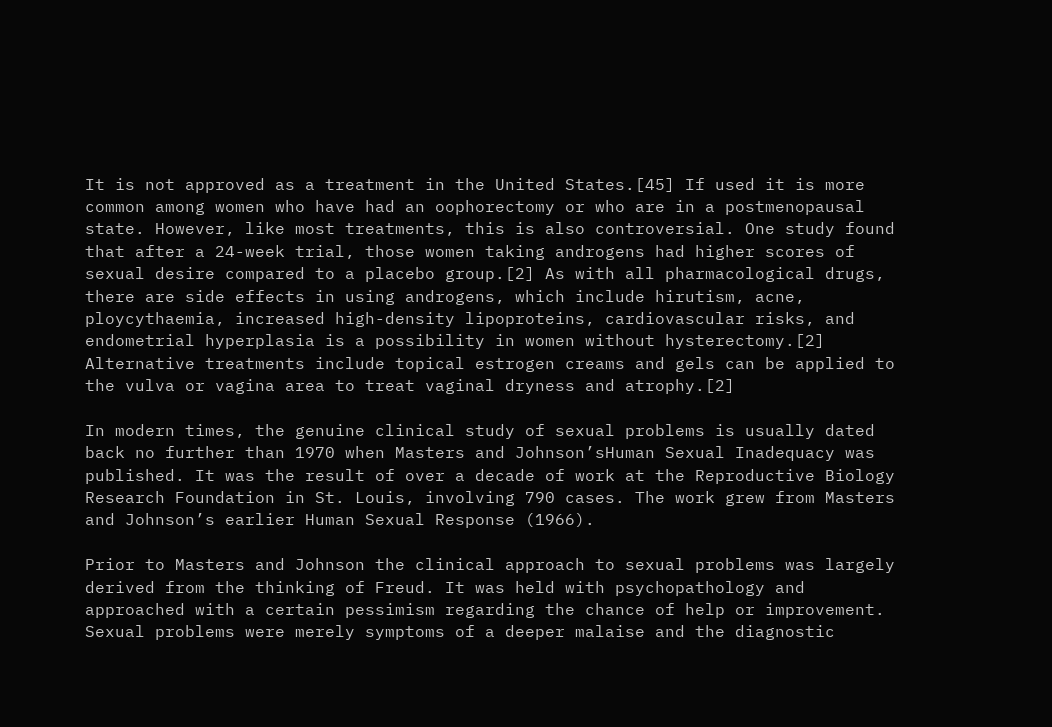It is not approved as a treatment in the United States.[45] If used it is more common among women who have had an oophorectomy or who are in a postmenopausal state. However, like most treatments, this is also controversial. One study found that after a 24-week trial, those women taking androgens had higher scores of sexual desire compared to a placebo group.[2] As with all pharmacological drugs, there are side effects in using androgens, which include hirutism, acne, ploycythaemia, increased high-density lipoproteins, cardiovascular risks, and endometrial hyperplasia is a possibility in women without hysterectomy.[2] Alternative treatments include topical estrogen creams and gels can be applied to the vulva or vagina area to treat vaginal dryness and atrophy.[2]

In modern times, the genuine clinical study of sexual problems is usually dated back no further than 1970 when Masters and Johnson’sHuman Sexual Inadequacy was published. It was the result of over a decade of work at the Reproductive Biology Research Foundation in St. Louis, involving 790 cases. The work grew from Masters and Johnson’s earlier Human Sexual Response (1966).

Prior to Masters and Johnson the clinical approach to sexual problems was largely derived from the thinking of Freud. It was held with psychopathology and approached with a certain pessimism regarding the chance of help or improvement. Sexual problems were merely symptoms of a deeper malaise and the diagnostic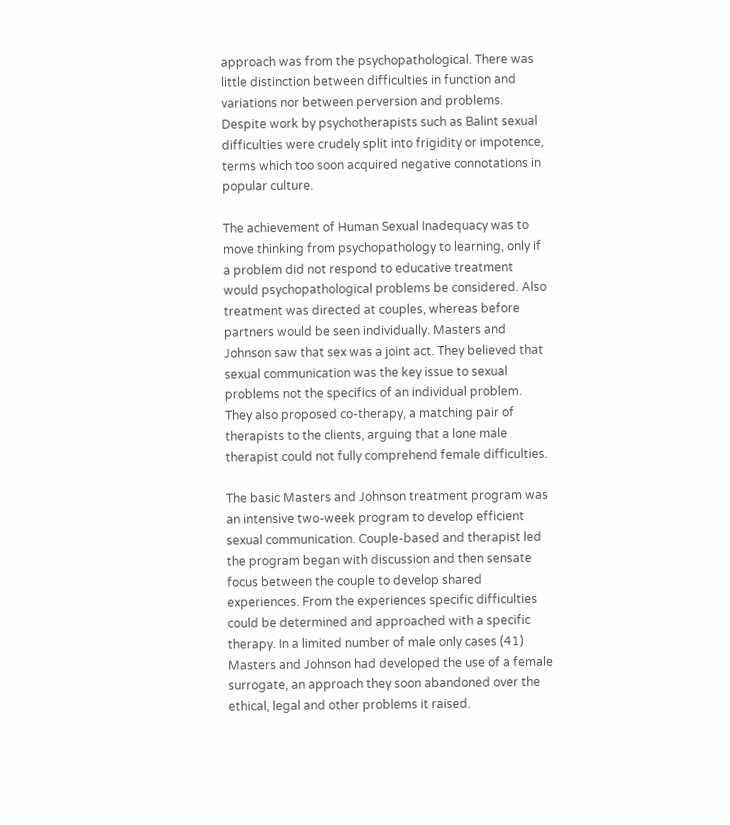approach was from the psychopathological. There was little distinction between difficulties in function and variations nor between perversion and problems. Despite work by psychotherapists such as Balint sexual difficulties were crudely split into frigidity or impotence, terms which too soon acquired negative connotations in popular culture.

The achievement of Human Sexual Inadequacy was to move thinking from psychopathology to learning, only if a problem did not respond to educative treatment would psychopathological problems be considered. Also treatment was directed at couples, whereas before partners would be seen individually. Masters and Johnson saw that sex was a joint act. They believed that sexual communication was the key issue to sexual problems not the specifics of an individual problem. They also proposed co-therapy, a matching pair of therapists to the clients, arguing that a lone male therapist could not fully comprehend female difficulties.

The basic Masters and Johnson treatment program was an intensive two-week program to develop efficient sexual communication. Couple-based and therapist led the program began with discussion and then sensate focus between the couple to develop shared experiences. From the experiences specific difficulties could be determined and approached with a specific therapy. In a limited number of male only cases (41) Masters and Johnson had developed the use of a female surrogate, an approach they soon abandoned over the ethical, legal and other problems it raised.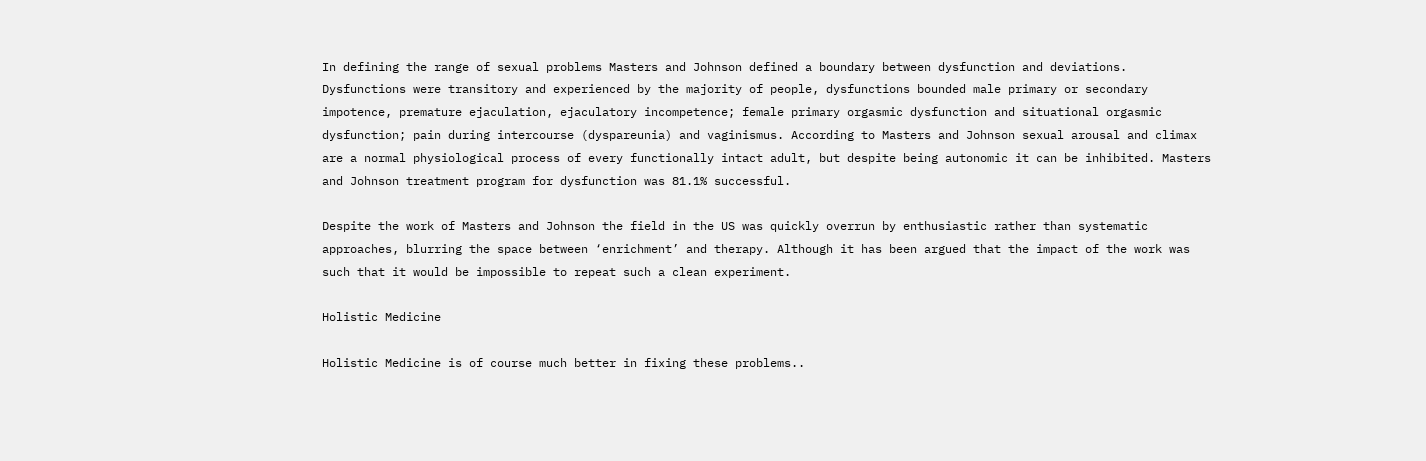In defining the range of sexual problems Masters and Johnson defined a boundary between dysfunction and deviations. Dysfunctions were transitory and experienced by the majority of people, dysfunctions bounded male primary or secondary impotence, premature ejaculation, ejaculatory incompetence; female primary orgasmic dysfunction and situational orgasmic dysfunction; pain during intercourse (dyspareunia) and vaginismus. According to Masters and Johnson sexual arousal and climax are a normal physiological process of every functionally intact adult, but despite being autonomic it can be inhibited. Masters and Johnson treatment program for dysfunction was 81.1% successful.

Despite the work of Masters and Johnson the field in the US was quickly overrun by enthusiastic rather than systematic approaches, blurring the space between ‘enrichment’ and therapy. Although it has been argued that the impact of the work was such that it would be impossible to repeat such a clean experiment.

Holistic Medicine

Holistic Medicine is of course much better in fixing these problems..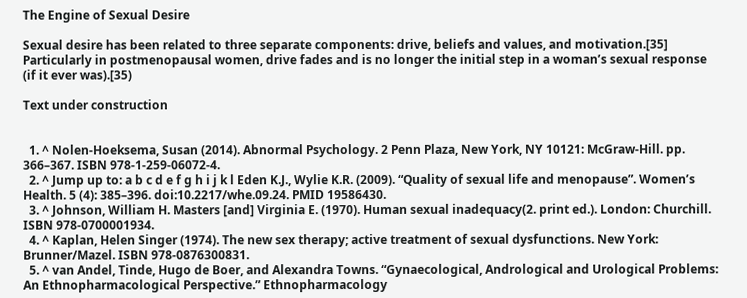The Engine of Sexual Desire

Sexual desire has been related to three separate components: drive, beliefs and values, and motivation.[35] Particularly in postmenopausal women, drive fades and is no longer the initial step in a woman’s sexual response (if it ever was).[35)

Text under construction


  1. ^ Nolen-Hoeksema, Susan (2014). Abnormal Psychology. 2 Penn Plaza, New York, NY 10121: McGraw-Hill. pp. 366–367. ISBN 978-1-259-06072-4.
  2. ^ Jump up to: a b c d e f g h i j k l Eden K.J., Wylie K.R. (2009). “Quality of sexual life and menopause”. Women’s Health. 5 (4): 385–396. doi:10.2217/whe.09.24. PMID 19586430.
  3. ^ Johnson, William H. Masters [and] Virginia E. (1970). Human sexual inadequacy(2. print ed.). London: Churchill. ISBN 978-0700001934.
  4. ^ Kaplan, Helen Singer (1974). The new sex therapy; active treatment of sexual dysfunctions. New York: Brunner/Mazel. ISBN 978-0876300831.
  5. ^ van Andel, Tinde, Hugo de Boer, and Alexandra Towns. “Gynaecological, Andrological and Urological Problems: An Ethnopharmacological Perspective.” Ethnopharmacology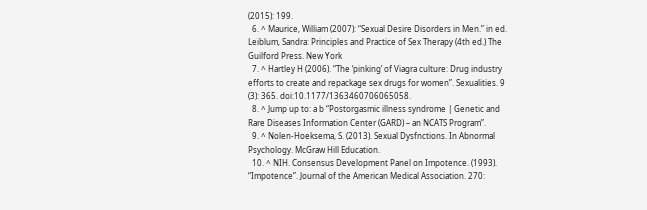(2015): 199.
  6. ^ Maurice, William (2007): “Sexual Desire Disorders in Men.” in ed. Leiblum, Sandra: Principles and Practice of Sex Therapy (4th ed.) The Guilford Press. New York
  7. ^ Hartley H (2006). “The ‘pinking’ of Viagra culture: Drug industry efforts to create and repackage sex drugs for women”. Sexualities. 9 (3): 365. doi:10.1177/1363460706065058.
  8. ^ Jump up to: a b “Postorgasmic illness syndrome | Genetic and Rare Diseases Information Center (GARD) – an NCATS Program”.
  9. ^ Nolen-Hoeksema, S. (2013). Sexual Dysfnctions. In Abnormal Psychology. McGraw Hill Education.
  10. ^ NIH. Consensus Development Panel on Impotence. (1993). “Impotence”. Journal of the American Medical Association. 270: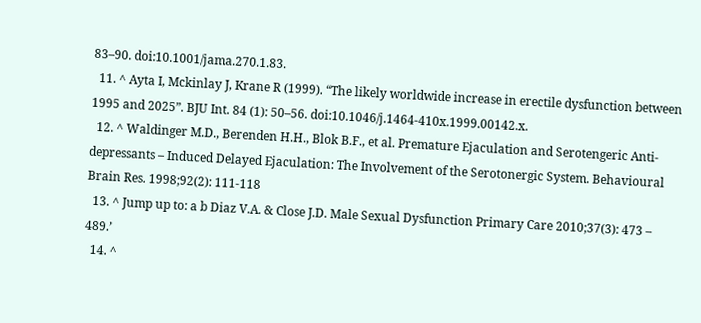83–90. doi:10.1001/jama.270.1.83.
  11. ^ Ayta I, Mckinlay J, Krane R (1999). “The likely worldwide increase in erectile dysfunction between 1995 and 2025”. BJU Int. 84 (1): 50–56. doi:10.1046/j.1464-410x.1999.00142.x.
  12. ^ Waldinger M.D., Berenden H.H., Blok B.F., et al. Premature Ejaculation and Serotengeric Anti-depressants – Induced Delayed Ejaculation: The Involvement of the Serotonergic System. Behavioural Brain Res. 1998;92(2): 111-118
  13. ^ Jump up to: a b Diaz V.A. & Close J.D. Male Sexual Dysfunction Primary Care 2010;37(3): 473 – 489.’
  14. ^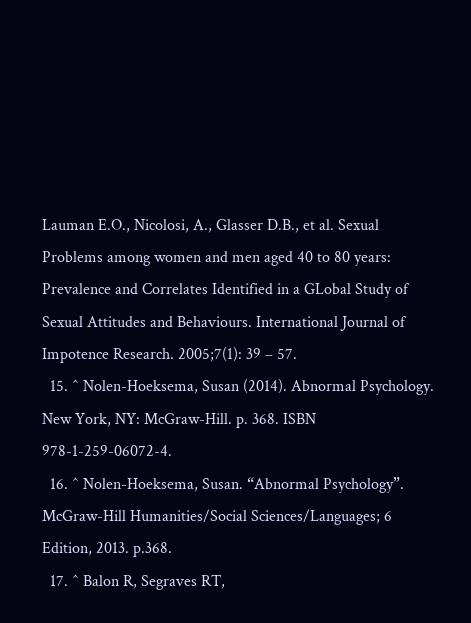Lauman E.O., Nicolosi, A., Glasser D.B., et al. Sexual Problems among women and men aged 40 to 80 years: Prevalence and Correlates Identified in a GLobal Study of Sexual Attitudes and Behaviours. International Journal of Impotence Research. 2005;7(1): 39 – 57.
  15. ^ Nolen-Hoeksema, Susan (2014). Abnormal Psychology. New York, NY: McGraw-Hill. p. 368. ISBN 978-1-259-06072-4.
  16. ^ Nolen-Hoeksema, Susan. “Abnormal Psychology”. McGraw-Hill Humanities/Social Sciences/Languages; 6 Edition, 2013. p.368.
  17. ^ Balon R, Segraves RT,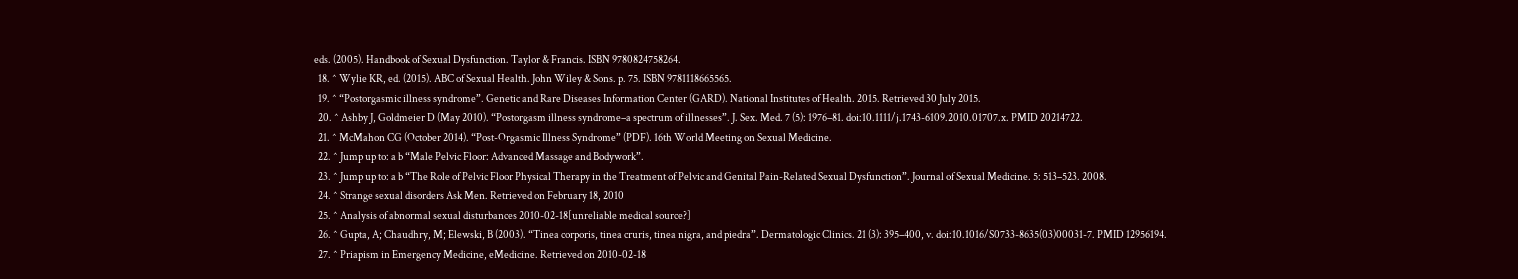eds. (2005). Handbook of Sexual Dysfunction. Taylor & Francis. ISBN 9780824758264.
  18. ^ Wylie KR, ed. (2015). ABC of Sexual Health. John Wiley & Sons. p. 75. ISBN 9781118665565.
  19. ^ “Postorgasmic illness syndrome”. Genetic and Rare Diseases Information Center (GARD). National Institutes of Health. 2015. Retrieved 30 July 2015.
  20. ^ Ashby J, Goldmeier D (May 2010). “Postorgasm illness syndrome–a spectrum of illnesses”. J. Sex. Med. 7 (5): 1976–81. doi:10.1111/j.1743-6109.2010.01707.x. PMID 20214722.
  21. ^ McMahon CG (October 2014). “Post-Orgasmic Illness Syndrome” (PDF). 16th World Meeting on Sexual Medicine.
  22. ^ Jump up to: a b “Male Pelvic Floor: Advanced Massage and Bodywork”.
  23. ^ Jump up to: a b “The Role of Pelvic Floor Physical Therapy in the Treatment of Pelvic and Genital Pain-Related Sexual Dysfunction”. Journal of Sexual Medicine. 5: 513–523. 2008.
  24. ^ Strange sexual disorders Ask Men. Retrieved on February 18, 2010
  25. ^ Analysis of abnormal sexual disturbances 2010-02-18[unreliable medical source?]
  26. ^ Gupta, A; Chaudhry, M; Elewski, B (2003). “Tinea corporis, tinea cruris, tinea nigra, and piedra”. Dermatologic Clinics. 21 (3): 395–400, v. doi:10.1016/S0733-8635(03)00031-7. PMID 12956194.
  27. ^ Priapism in Emergency Medicine, eMedicine. Retrieved on 2010-02-18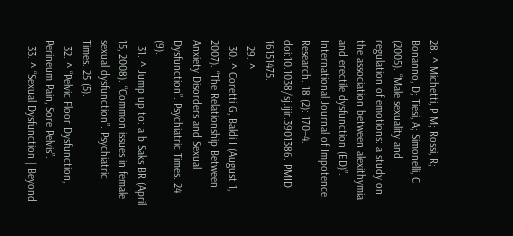28. ^ Michetti, P M; Rossi, R; Bonanno, D; Tiesi, A; Simonelli, C (2005). “Male sexuality and regulation of emotions: a study on the association between alexithymia and erectile dysfunction (ED)”. International Journal of Impotence Research. 18 (2): 170–4. doi:10.1038/sj.ijir.3901386. PMID 16151475.
  29. ^
  30. ^ Coretti G, Baldi I (August 1, 2007). “The Relationship Between Anxiety Disorders and Sexual Dysfunction”. Psychiatric Times. 24 (9).
  31. ^ Jump up to: a b Saks BR (April 15, 2008). “Common issues in female sexual dysfunction”. Psychiatric Times. 25 (5).
  32. ^ “Pelvic Floor Dysfunction, Perineum Pain, Sore Pelvis”.
  33. ^ “Sexual Dysfunction | Beyond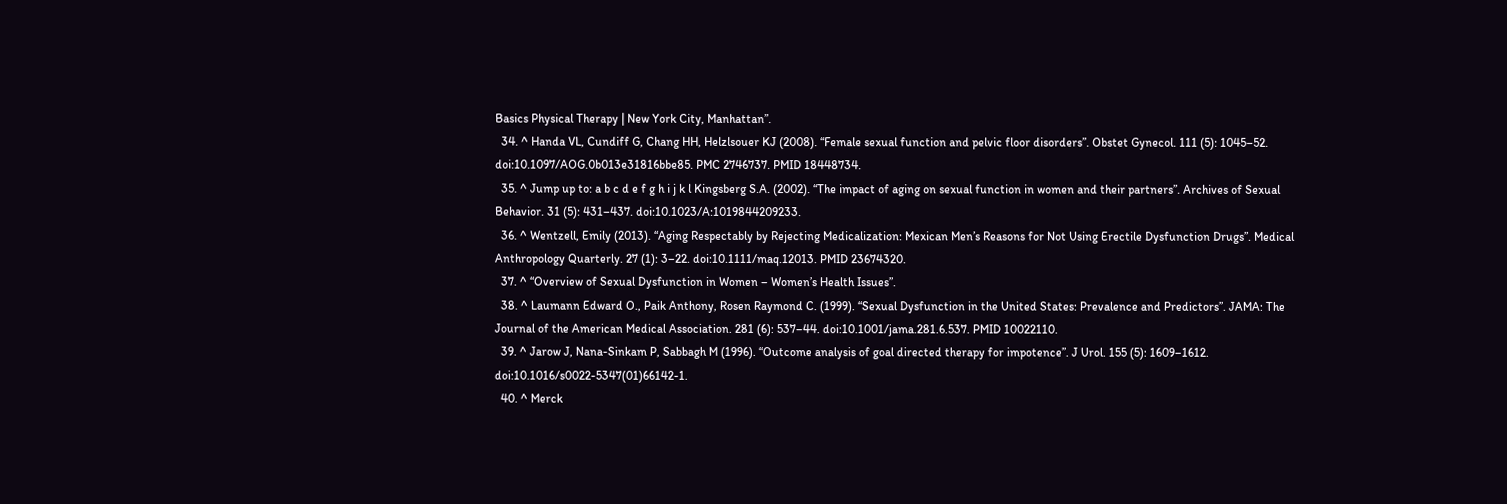Basics Physical Therapy | New York City, Manhattan”.
  34. ^ Handa VL, Cundiff G, Chang HH, Helzlsouer KJ (2008). “Female sexual function and pelvic floor disorders”. Obstet Gynecol. 111 (5): 1045–52. doi:10.1097/AOG.0b013e31816bbe85. PMC 2746737. PMID 18448734.
  35. ^ Jump up to: a b c d e f g h i j k l Kingsberg S.A. (2002). “The impact of aging on sexual function in women and their partners”. Archives of Sexual Behavior. 31 (5): 431–437. doi:10.1023/A:1019844209233.
  36. ^ Wentzell, Emily (2013). “Aging Respectably by Rejecting Medicalization: Mexican Men’s Reasons for Not Using Erectile Dysfunction Drugs”. Medical Anthropology Quarterly. 27 (1): 3–22. doi:10.1111/maq.12013. PMID 23674320.
  37. ^ “Overview of Sexual Dysfunction in Women – Women’s Health Issues”.
  38. ^ Laumann Edward O., Paik Anthony, Rosen Raymond C. (1999). “Sexual Dysfunction in the United States: Prevalence and Predictors”. JAMA: The Journal of the American Medical Association. 281 (6): 537–44. doi:10.1001/jama.281.6.537. PMID 10022110.
  39. ^ Jarow J, Nana-Sinkam P, Sabbagh M (1996). “Outcome analysis of goal directed therapy for impotence”. J Urol. 155 (5): 1609–1612. doi:10.1016/s0022-5347(01)66142-1.
  40. ^ Merck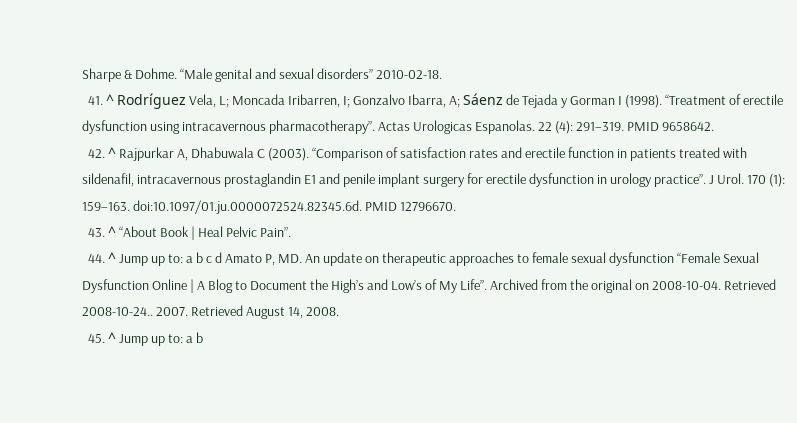Sharpe & Dohme. “Male genital and sexual disorders” 2010-02-18.
  41. ^ Rodríguez Vela, L; Moncada Iribarren, I; Gonzalvo Ibarra, A; Sáenz de Tejada y Gorman I (1998). “Treatment of erectile dysfunction using intracavernous pharmacotherapy”. Actas Urologicas Espanolas. 22 (4): 291–319. PMID 9658642.
  42. ^ Rajpurkar A, Dhabuwala C (2003). “Comparison of satisfaction rates and erectile function in patients treated with sildenafil, intracavernous prostaglandin E1 and penile implant surgery for erectile dysfunction in urology practice”. J Urol. 170 (1): 159–163. doi:10.1097/01.ju.0000072524.82345.6d. PMID 12796670.
  43. ^ “About Book | Heal Pelvic Pain”.
  44. ^ Jump up to: a b c d Amato P, MD. An update on therapeutic approaches to female sexual dysfunction “Female Sexual Dysfunction Online | A Blog to Document the High’s and Low’s of My Life”. Archived from the original on 2008-10-04. Retrieved 2008-10-24.. 2007. Retrieved August 14, 2008.
  45. ^ Jump up to: a b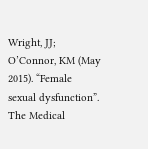Wright, JJ; O’Connor, KM (May 2015). “Female sexual dysfunction”. The Medical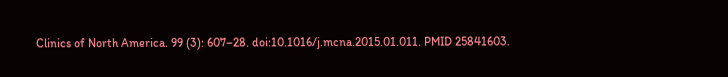Clinics of North America. 99 (3): 607–28. doi:10.1016/j.mcna.2015.01.011. PMID 25841603.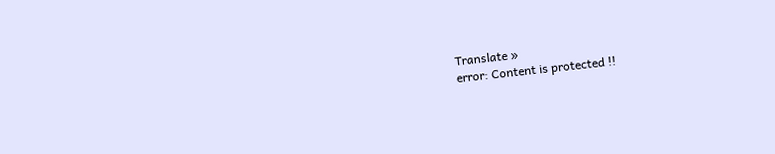Translate »
error: Content is protected !!